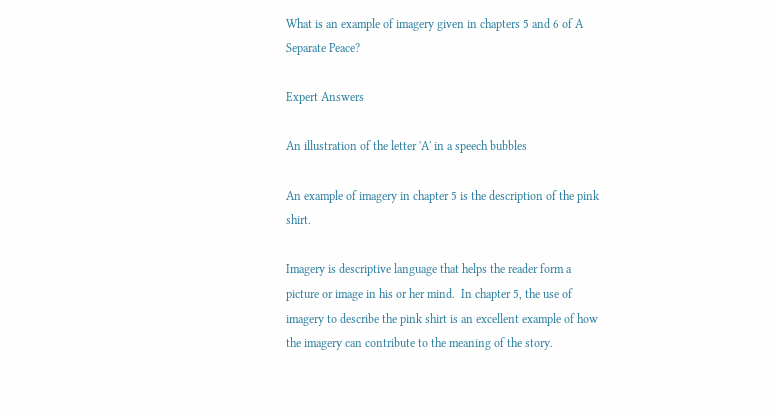What is an example of imagery given in chapters 5 and 6 of A Separate Peace?

Expert Answers

An illustration of the letter 'A' in a speech bubbles

An example of imagery in chapter 5 is the description of the pink shirt.

Imagery is descriptive language that helps the reader form a picture or image in his or her mind.  In chapter 5, the use of imagery to describe the pink shirt is an excellent example of how the imagery can contribute to the meaning of the story.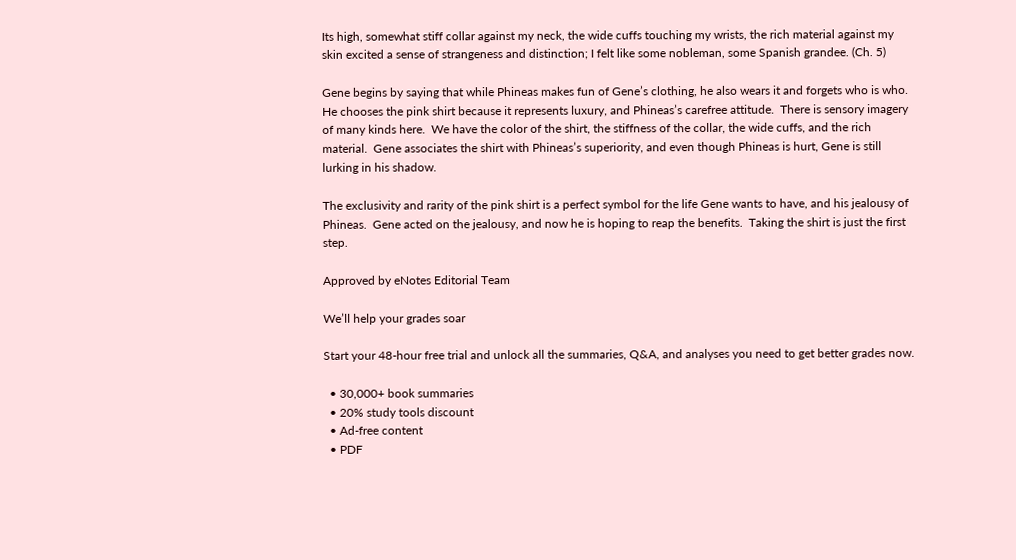Its high, somewhat stiff collar against my neck, the wide cuffs touching my wrists, the rich material against my skin excited a sense of strangeness and distinction; I felt like some nobleman, some Spanish grandee. (Ch. 5)

Gene begins by saying that while Phineas makes fun of Gene’s clothing, he also wears it and forgets who is who.  He chooses the pink shirt because it represents luxury, and Phineas’s carefree attitude.  There is sensory imagery of many kinds here.  We have the color of the shirt, the stiffness of the collar, the wide cuffs, and the rich material.  Gene associates the shirt with Phineas’s superiority, and even though Phineas is hurt, Gene is still lurking in his shadow.

The exclusivity and rarity of the pink shirt is a perfect symbol for the life Gene wants to have, and his jealousy of Phineas.  Gene acted on the jealousy, and now he is hoping to reap the benefits.  Taking the shirt is just the first step.

Approved by eNotes Editorial Team

We’ll help your grades soar

Start your 48-hour free trial and unlock all the summaries, Q&A, and analyses you need to get better grades now.

  • 30,000+ book summaries
  • 20% study tools discount
  • Ad-free content
  • PDF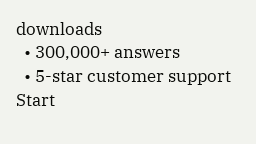downloads
  • 300,000+ answers
  • 5-star customer support
Start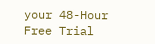your 48-Hour Free Trial